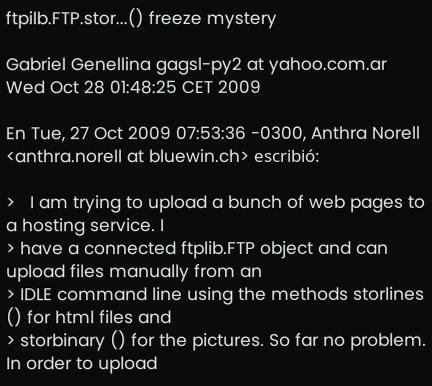ftpilb.FTP.stor...() freeze mystery

Gabriel Genellina gagsl-py2 at yahoo.com.ar
Wed Oct 28 01:48:25 CET 2009

En Tue, 27 Oct 2009 07:53:36 -0300, Anthra Norell
<anthra.norell at bluewin.ch> escribió:

>   I am trying to upload a bunch of web pages to a hosting service. I
> have a connected ftplib.FTP object and can upload files manually from an
> IDLE command line using the methods storlines () for html files and
> storbinary () for the pictures. So far no problem. In order to upload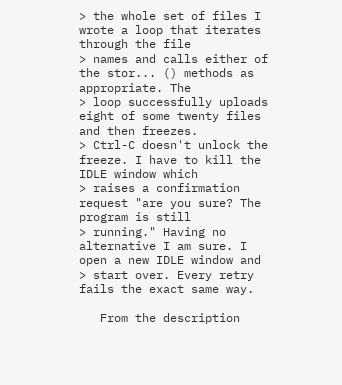> the whole set of files I wrote a loop that iterates through the file
> names and calls either of the stor... () methods as appropriate. The
> loop successfully uploads eight of some twenty files and then freezes.
> Ctrl-C doesn't unlock the freeze. I have to kill the IDLE window which
> raises a confirmation request "are you sure? The program is still
> running." Having no alternative I am sure. I open a new IDLE window and
> start over. Every retry fails the exact same way.

   From the description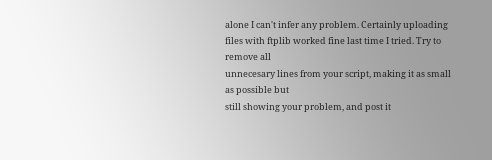alone I can't infer any problem. Certainly uploading
files with ftplib worked fine last time I tried. Try to remove all
unnecesary lines from your script, making it as small as possible but
still showing your problem, and post it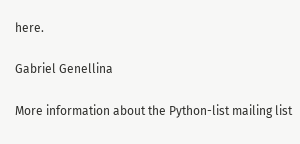here.

Gabriel Genellina

More information about the Python-list mailing list